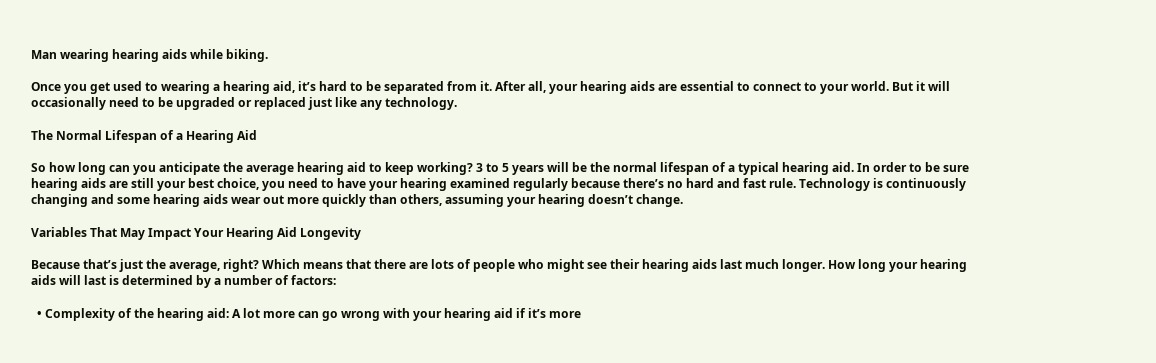Man wearing hearing aids while biking.

Once you get used to wearing a hearing aid, it’s hard to be separated from it. After all, your hearing aids are essential to connect to your world. But it will occasionally need to be upgraded or replaced just like any technology.

The Normal Lifespan of a Hearing Aid

So how long can you anticipate the average hearing aid to keep working? 3 to 5 years will be the normal lifespan of a typical hearing aid. In order to be sure hearing aids are still your best choice, you need to have your hearing examined regularly because there’s no hard and fast rule. Technology is continuously changing and some hearing aids wear out more quickly than others, assuming your hearing doesn’t change.

Variables That May Impact Your Hearing Aid Longevity

Because that’s just the average, right? Which means that there are lots of people who might see their hearing aids last much longer. How long your hearing aids will last is determined by a number of factors:

  • Complexity of the hearing aid: A lot more can go wrong with your hearing aid if it’s more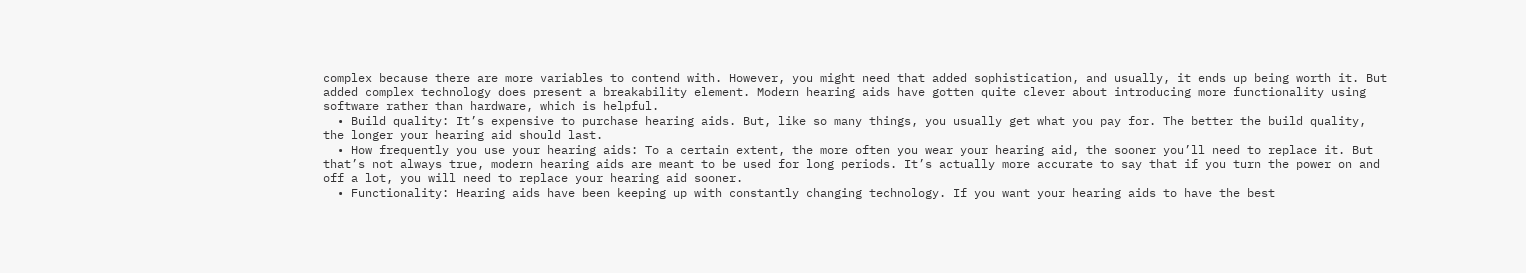complex because there are more variables to contend with. However, you might need that added sophistication, and usually, it ends up being worth it. But added complex technology does present a breakability element. Modern hearing aids have gotten quite clever about introducing more functionality using software rather than hardware, which is helpful.
  • Build quality: It’s expensive to purchase hearing aids. But, like so many things, you usually get what you pay for. The better the build quality, the longer your hearing aid should last.
  • How frequently you use your hearing aids: To a certain extent, the more often you wear your hearing aid, the sooner you’ll need to replace it. But that’s not always true, modern hearing aids are meant to be used for long periods. It’s actually more accurate to say that if you turn the power on and off a lot, you will need to replace your hearing aid sooner.
  • Functionality: Hearing aids have been keeping up with constantly changing technology. If you want your hearing aids to have the best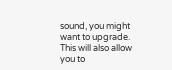sound, you might want to upgrade. This will also allow you to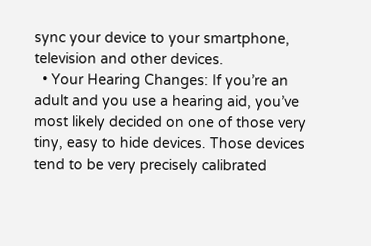sync your device to your smartphone, television and other devices.
  • Your Hearing Changes: If you’re an adult and you use a hearing aid, you’ve most likely decided on one of those very tiny, easy to hide devices. Those devices tend to be very precisely calibrated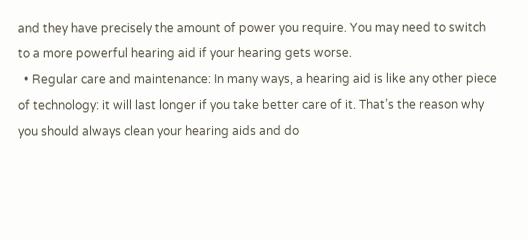and they have precisely the amount of power you require. You may need to switch to a more powerful hearing aid if your hearing gets worse.
  • Regular care and maintenance: In many ways, a hearing aid is like any other piece of technology: it will last longer if you take better care of it. That’s the reason why you should always clean your hearing aids and do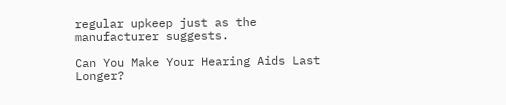regular upkeep just as the manufacturer suggests.

Can You Make Your Hearing Aids Last Longer?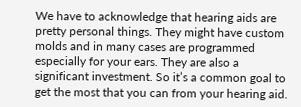We have to acknowledge that hearing aids are pretty personal things. They might have custom molds and in many cases are programmed especially for your ears. They are also a significant investment. So it’s a common goal to get the most that you can from your hearing aid.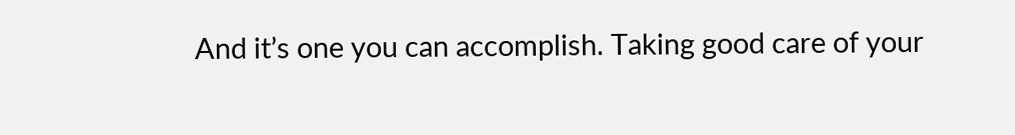And it’s one you can accomplish. Taking good care of your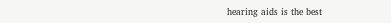hearing aids is the best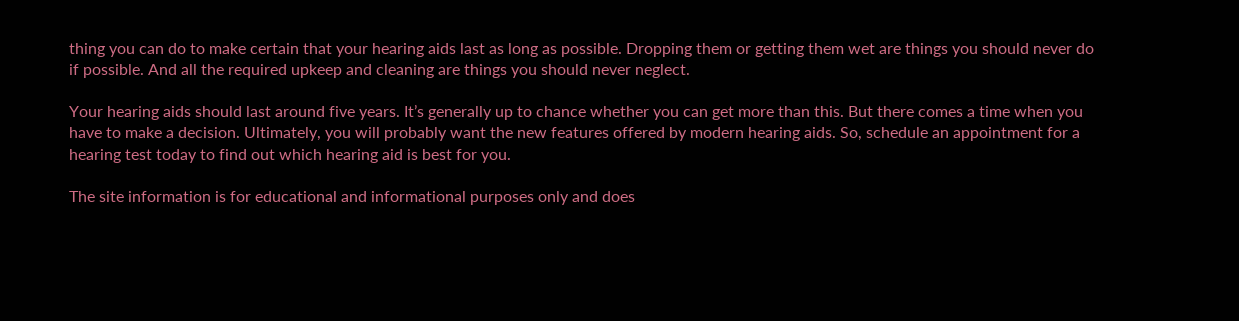thing you can do to make certain that your hearing aids last as long as possible. Dropping them or getting them wet are things you should never do if possible. And all the required upkeep and cleaning are things you should never neglect.

Your hearing aids should last around five years. It’s generally up to chance whether you can get more than this. But there comes a time when you have to make a decision. Ultimately, you will probably want the new features offered by modern hearing aids. So, schedule an appointment for a hearing test today to find out which hearing aid is best for you.

The site information is for educational and informational purposes only and does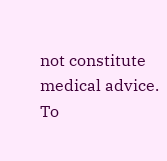not constitute medical advice. To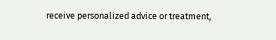receive personalized advice or treatment,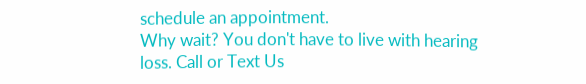schedule an appointment.
Why wait? You don't have to live with hearing loss. Call or Text Us